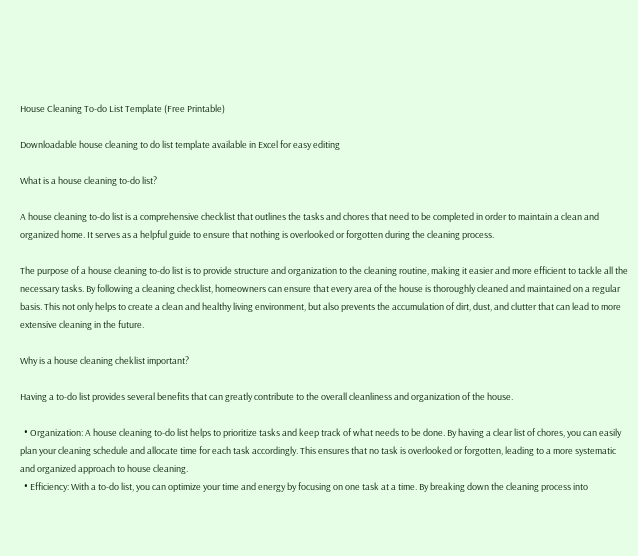House Cleaning To-do List Template (Free Printable)

Downloadable house cleaning to do list template available in Excel for easy editing

What is a house cleaning to-do list?

A house cleaning to-do list is a comprehensive checklist that outlines the tasks and chores that need to be completed in order to maintain a clean and organized home. It serves as a helpful guide to ensure that nothing is overlooked or forgotten during the cleaning process.

The purpose of a house cleaning to-do list is to provide structure and organization to the cleaning routine, making it easier and more efficient to tackle all the necessary tasks. By following a cleaning checklist, homeowners can ensure that every area of the house is thoroughly cleaned and maintained on a regular basis. This not only helps to create a clean and healthy living environment, but also prevents the accumulation of dirt, dust, and clutter that can lead to more extensive cleaning in the future.

Why is a house cleaning cheklist important?

Having a to-do list provides several benefits that can greatly contribute to the overall cleanliness and organization of the house.

  • Organization: A house cleaning to-do list helps to prioritize tasks and keep track of what needs to be done. By having a clear list of chores, you can easily plan your cleaning schedule and allocate time for each task accordingly. This ensures that no task is overlooked or forgotten, leading to a more systematic and organized approach to house cleaning.
  • Efficiency: With a to-do list, you can optimize your time and energy by focusing on one task at a time. By breaking down the cleaning process into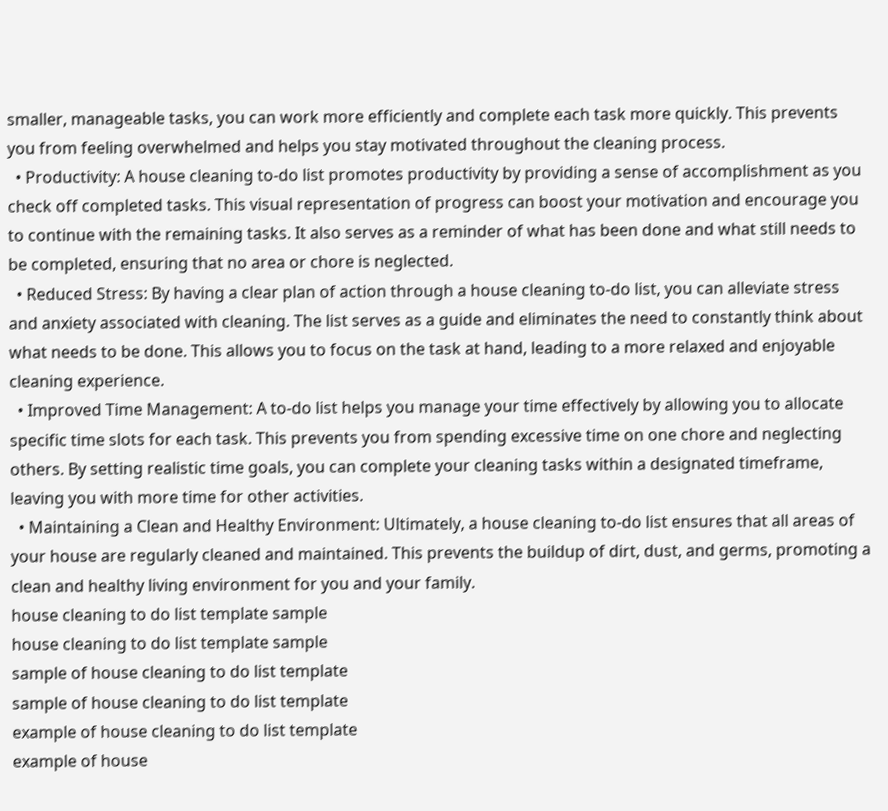smaller, manageable tasks, you can work more efficiently and complete each task more quickly. This prevents you from feeling overwhelmed and helps you stay motivated throughout the cleaning process.
  • Productivity: A house cleaning to-do list promotes productivity by providing a sense of accomplishment as you check off completed tasks. This visual representation of progress can boost your motivation and encourage you to continue with the remaining tasks. It also serves as a reminder of what has been done and what still needs to be completed, ensuring that no area or chore is neglected.
  • Reduced Stress: By having a clear plan of action through a house cleaning to-do list, you can alleviate stress and anxiety associated with cleaning. The list serves as a guide and eliminates the need to constantly think about what needs to be done. This allows you to focus on the task at hand, leading to a more relaxed and enjoyable cleaning experience.
  • Improved Time Management: A to-do list helps you manage your time effectively by allowing you to allocate specific time slots for each task. This prevents you from spending excessive time on one chore and neglecting others. By setting realistic time goals, you can complete your cleaning tasks within a designated timeframe, leaving you with more time for other activities.
  • Maintaining a Clean and Healthy Environment: Ultimately, a house cleaning to-do list ensures that all areas of your house are regularly cleaned and maintained. This prevents the buildup of dirt, dust, and germs, promoting a clean and healthy living environment for you and your family.
house cleaning to do list template sample
house cleaning to do list template sample
sample of house cleaning to do list template
sample of house cleaning to do list template
example of house cleaning to do list template
example of house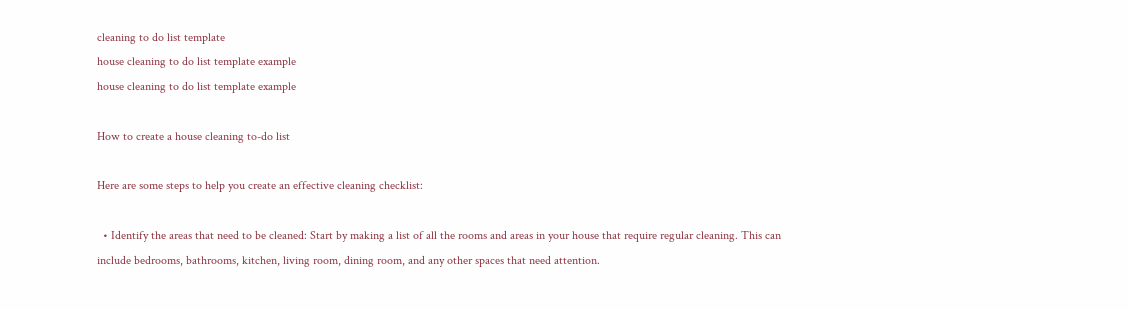cleaning to do list template
house cleaning to do list template example
house cleaning to do list template example

How to create a house cleaning to-do list

Here are some steps to help you create an effective cleaning checklist:

  • Identify the areas that need to be cleaned: Start by making a list of all the rooms and areas in your house that require regular cleaning. This can include bedrooms, bathrooms, kitchen, living room, dining room, and any other spaces that need attention.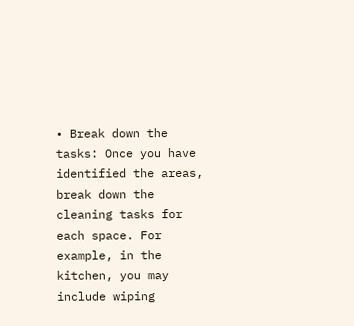• Break down the tasks: Once you have identified the areas, break down the cleaning tasks for each space. For example, in the kitchen, you may include wiping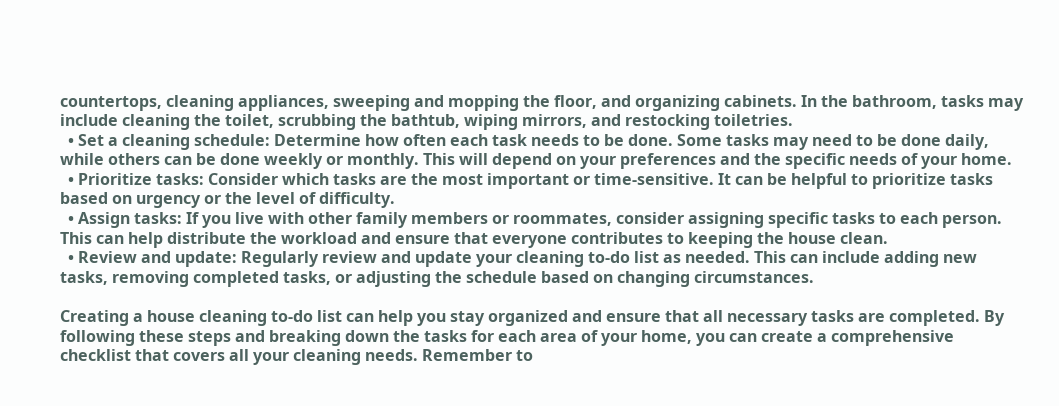countertops, cleaning appliances, sweeping and mopping the floor, and organizing cabinets. In the bathroom, tasks may include cleaning the toilet, scrubbing the bathtub, wiping mirrors, and restocking toiletries.
  • Set a cleaning schedule: Determine how often each task needs to be done. Some tasks may need to be done daily, while others can be done weekly or monthly. This will depend on your preferences and the specific needs of your home.
  • Prioritize tasks: Consider which tasks are the most important or time-sensitive. It can be helpful to prioritize tasks based on urgency or the level of difficulty.
  • Assign tasks: If you live with other family members or roommates, consider assigning specific tasks to each person. This can help distribute the workload and ensure that everyone contributes to keeping the house clean.
  • Review and update: Regularly review and update your cleaning to-do list as needed. This can include adding new tasks, removing completed tasks, or adjusting the schedule based on changing circumstances.

Creating a house cleaning to-do list can help you stay organized and ensure that all necessary tasks are completed. By following these steps and breaking down the tasks for each area of your home, you can create a comprehensive checklist that covers all your cleaning needs. Remember to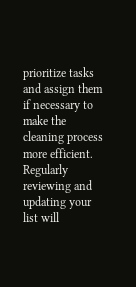prioritize tasks and assign them if necessary to make the cleaning process more efficient. Regularly reviewing and updating your list will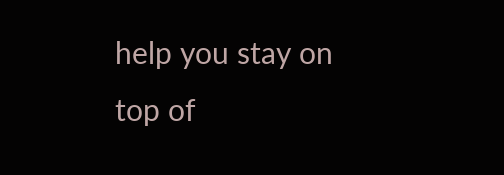help you stay on top of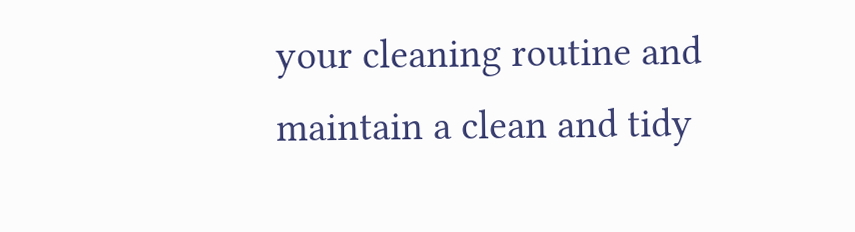your cleaning routine and maintain a clean and tidy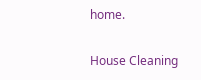home.

House Cleaning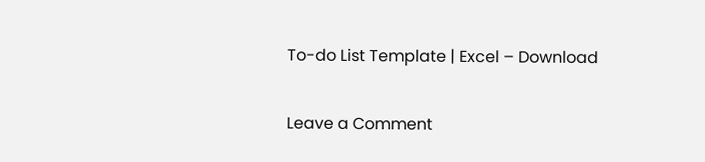To-do List Template | Excel – Download

Leave a Comment